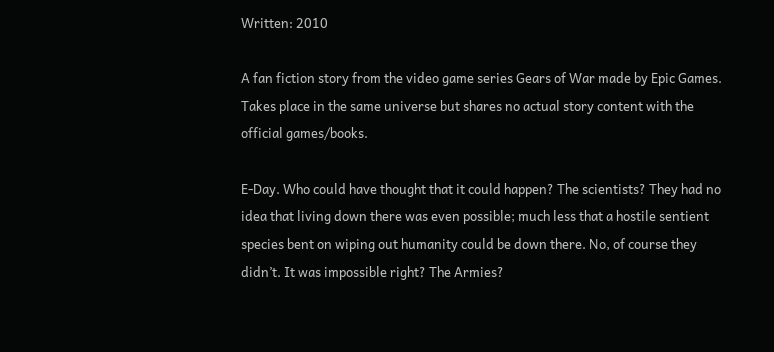Written: 2010

A fan fiction story from the video game series Gears of War made by Epic Games. Takes place in the same universe but shares no actual story content with the official games/books.

E-Day. Who could have thought that it could happen? The scientists? They had no idea that living down there was even possible; much less that a hostile sentient species bent on wiping out humanity could be down there. No, of course they didn’t. It was impossible right? The Armies?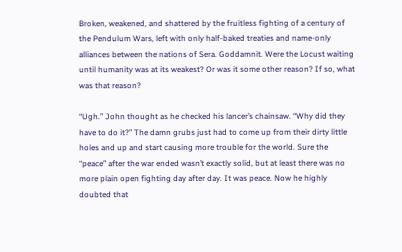Broken, weakened, and shattered by the fruitless fighting of a century of the Pendulum Wars, left with only half-baked treaties and name-only alliances between the nations of Sera. Goddamnit. Were the Locust waiting until humanity was at its weakest? Or was it some other reason? If so, what was that reason?

“Ugh.” John thought as he checked his lancer’s chainsaw. “Why did they have to do it?” The damn grubs just had to come up from their dirty little holes and up and start causing more trouble for the world. Sure the “peace” after the war ended wasn’t exactly solid, but at least there was no more plain open fighting day after day. It was peace. Now he highly doubted that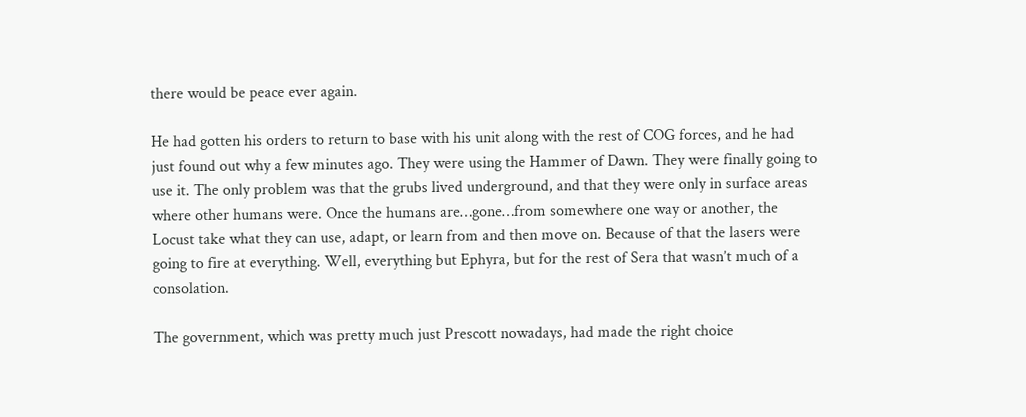there would be peace ever again.

He had gotten his orders to return to base with his unit along with the rest of COG forces, and he had just found out why a few minutes ago. They were using the Hammer of Dawn. They were finally going to use it. The only problem was that the grubs lived underground, and that they were only in surface areas where other humans were. Once the humans are…gone…from somewhere one way or another, the Locust take what they can use, adapt, or learn from and then move on. Because of that the lasers were going to fire at everything. Well, everything but Ephyra, but for the rest of Sera that wasn’t much of a consolation.

The government, which was pretty much just Prescott nowadays, had made the right choice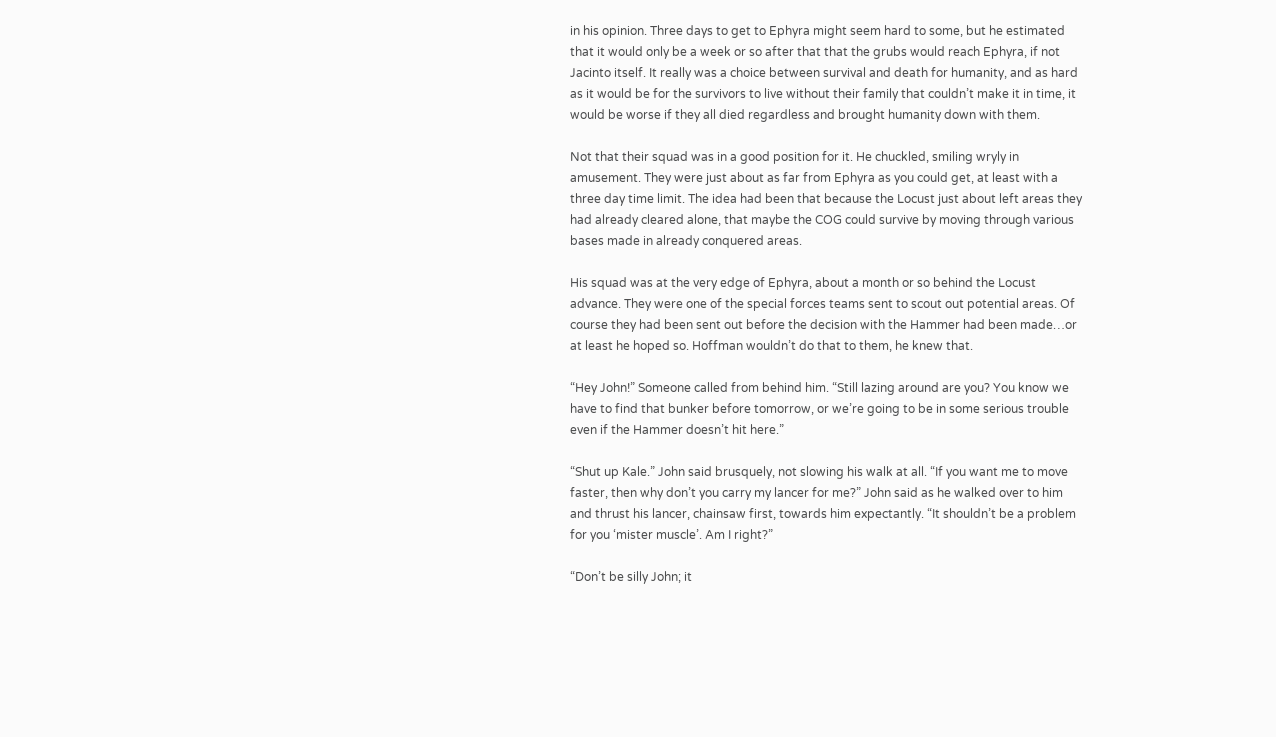in his opinion. Three days to get to Ephyra might seem hard to some, but he estimated that it would only be a week or so after that that the grubs would reach Ephyra, if not Jacinto itself. It really was a choice between survival and death for humanity, and as hard as it would be for the survivors to live without their family that couldn’t make it in time, it would be worse if they all died regardless and brought humanity down with them.

Not that their squad was in a good position for it. He chuckled, smiling wryly in amusement. They were just about as far from Ephyra as you could get, at least with a three day time limit. The idea had been that because the Locust just about left areas they had already cleared alone, that maybe the COG could survive by moving through various bases made in already conquered areas.

His squad was at the very edge of Ephyra, about a month or so behind the Locust advance. They were one of the special forces teams sent to scout out potential areas. Of course they had been sent out before the decision with the Hammer had been made…or at least he hoped so. Hoffman wouldn’t do that to them, he knew that.

“Hey John!” Someone called from behind him. “Still lazing around are you? You know we have to find that bunker before tomorrow, or we’re going to be in some serious trouble even if the Hammer doesn’t hit here.”

“Shut up Kale.” John said brusquely, not slowing his walk at all. “If you want me to move faster, then why don’t you carry my lancer for me?” John said as he walked over to him and thrust his lancer, chainsaw first, towards him expectantly. “It shouldn’t be a problem for you ‘mister muscle’. Am I right?”

“Don’t be silly John; it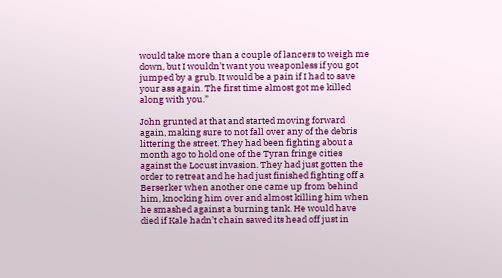would take more than a couple of lancers to weigh me down, but I wouldn’t want you weaponless if you got jumped by a grub. It would be a pain if I had to save your ass again. The first time almost got me killed along with you.”

John grunted at that and started moving forward again, making sure to not fall over any of the debris littering the street. They had been fighting about a month ago to hold one of the Tyran fringe cities against the Locust invasion. They had just gotten the order to retreat and he had just finished fighting off a Berserker when another one came up from behind him, knocking him over and almost killing him when he smashed against a burning tank. He would have died if Kale hadn’t chain sawed its head off just in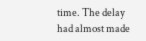time. The delay had almost made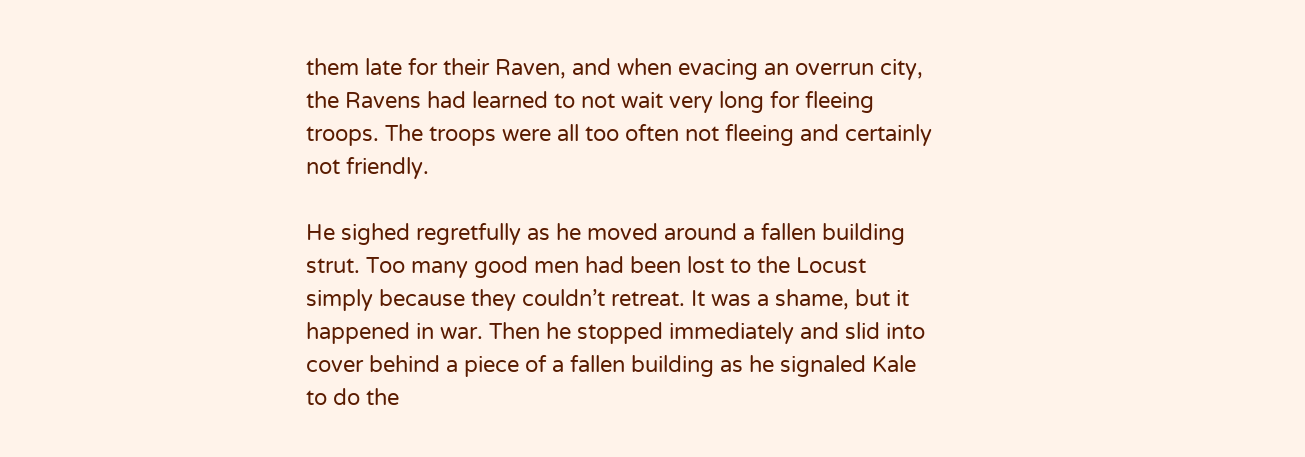them late for their Raven, and when evacing an overrun city, the Ravens had learned to not wait very long for fleeing troops. The troops were all too often not fleeing and certainly not friendly.

He sighed regretfully as he moved around a fallen building strut. Too many good men had been lost to the Locust simply because they couldn’t retreat. It was a shame, but it happened in war. Then he stopped immediately and slid into cover behind a piece of a fallen building as he signaled Kale to do the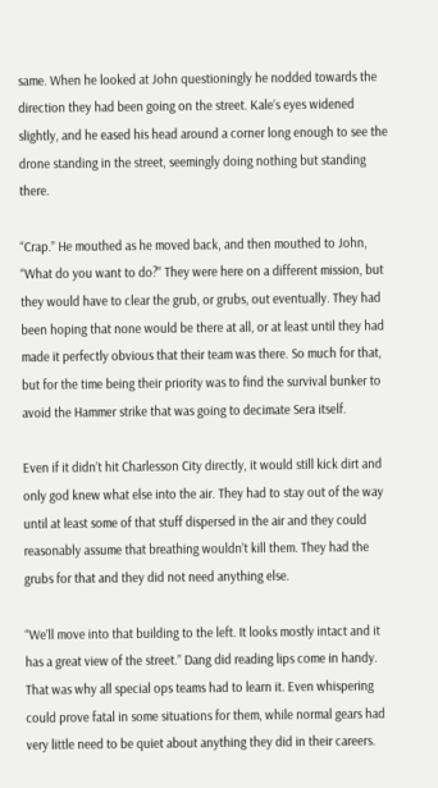same. When he looked at John questioningly he nodded towards the direction they had been going on the street. Kale’s eyes widened slightly, and he eased his head around a corner long enough to see the drone standing in the street, seemingly doing nothing but standing there.

“Crap.” He mouthed as he moved back, and then mouthed to John, “What do you want to do?” They were here on a different mission, but they would have to clear the grub, or grubs, out eventually. They had been hoping that none would be there at all, or at least until they had made it perfectly obvious that their team was there. So much for that, but for the time being their priority was to find the survival bunker to avoid the Hammer strike that was going to decimate Sera itself.

Even if it didn’t hit Charlesson City directly, it would still kick dirt and only god knew what else into the air. They had to stay out of the way until at least some of that stuff dispersed in the air and they could reasonably assume that breathing wouldn’t kill them. They had the grubs for that and they did not need anything else.

“We’ll move into that building to the left. It looks mostly intact and it has a great view of the street.” Dang did reading lips come in handy. That was why all special ops teams had to learn it. Even whispering could prove fatal in some situations for them, while normal gears had very little need to be quiet about anything they did in their careers.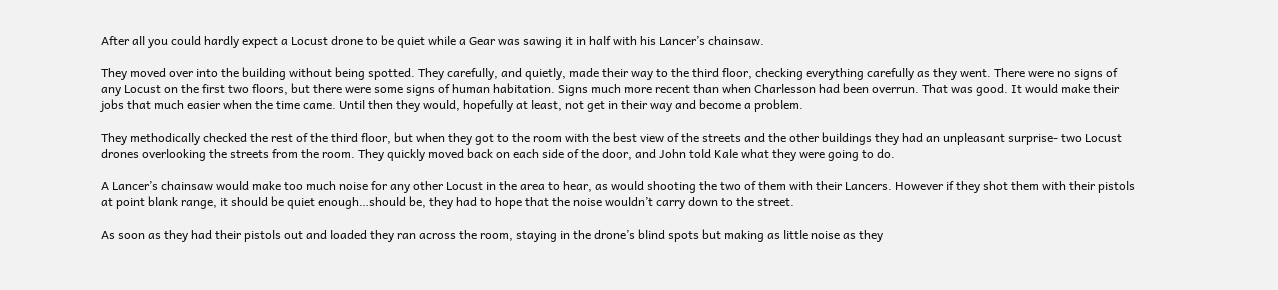After all you could hardly expect a Locust drone to be quiet while a Gear was sawing it in half with his Lancer’s chainsaw.

They moved over into the building without being spotted. They carefully, and quietly, made their way to the third floor, checking everything carefully as they went. There were no signs of any Locust on the first two floors, but there were some signs of human habitation. Signs much more recent than when Charlesson had been overrun. That was good. It would make their jobs that much easier when the time came. Until then they would, hopefully at least, not get in their way and become a problem.

They methodically checked the rest of the third floor, but when they got to the room with the best view of the streets and the other buildings they had an unpleasant surprise- two Locust drones overlooking the streets from the room. They quickly moved back on each side of the door, and John told Kale what they were going to do.

A Lancer’s chainsaw would make too much noise for any other Locust in the area to hear, as would shooting the two of them with their Lancers. However if they shot them with their pistols at point blank range, it should be quiet enough…should be, they had to hope that the noise wouldn’t carry down to the street.

As soon as they had their pistols out and loaded they ran across the room, staying in the drone’s blind spots but making as little noise as they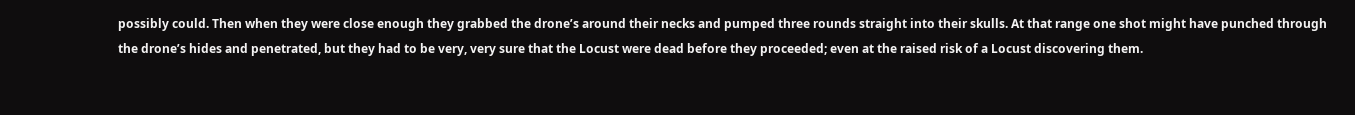possibly could. Then when they were close enough they grabbed the drone’s around their necks and pumped three rounds straight into their skulls. At that range one shot might have punched through the drone’s hides and penetrated, but they had to be very, very sure that the Locust were dead before they proceeded; even at the raised risk of a Locust discovering them.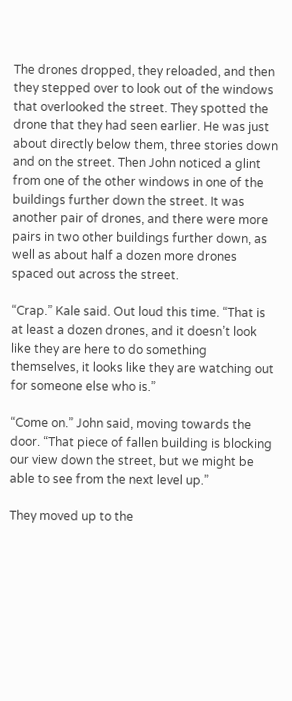The drones dropped, they reloaded, and then they stepped over to look out of the windows that overlooked the street. They spotted the drone that they had seen earlier. He was just about directly below them, three stories down and on the street. Then John noticed a glint from one of the other windows in one of the buildings further down the street. It was another pair of drones, and there were more pairs in two other buildings further down, as well as about half a dozen more drones spaced out across the street.

“Crap.” Kale said. Out loud this time. “That is at least a dozen drones, and it doesn’t look like they are here to do something themselves, it looks like they are watching out for someone else who is.”

“Come on.” John said, moving towards the door. “That piece of fallen building is blocking our view down the street, but we might be able to see from the next level up.”

They moved up to the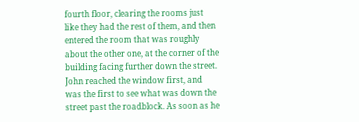fourth floor, clearing the rooms just like they had the rest of them, and then entered the room that was roughly about the other one, at the corner of the building facing further down the street. John reached the window first, and was the first to see what was down the street past the roadblock. As soon as he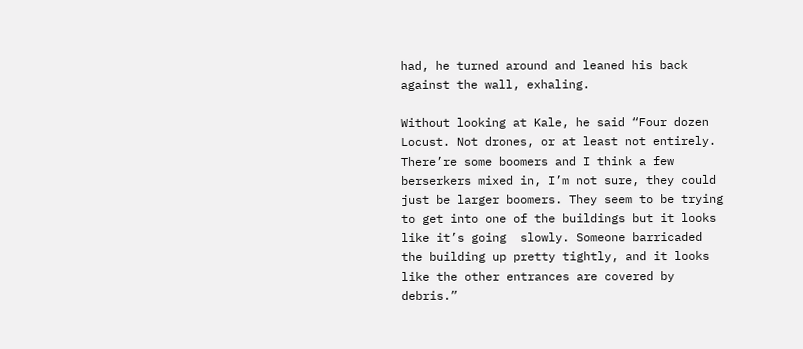had, he turned around and leaned his back against the wall, exhaling.

Without looking at Kale, he said “Four dozen Locust. Not drones, or at least not entirely. There’re some boomers and I think a few berserkers mixed in, I’m not sure, they could just be larger boomers. They seem to be trying to get into one of the buildings but it looks like it’s going  slowly. Someone barricaded the building up pretty tightly, and it looks like the other entrances are covered by debris.”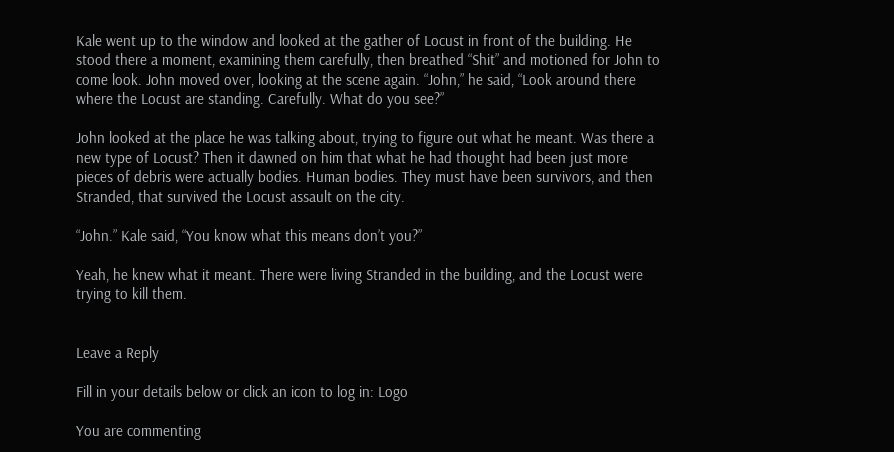Kale went up to the window and looked at the gather of Locust in front of the building. He stood there a moment, examining them carefully, then breathed “Shit” and motioned for John to come look. John moved over, looking at the scene again. “John,” he said, “Look around there where the Locust are standing. Carefully. What do you see?”

John looked at the place he was talking about, trying to figure out what he meant. Was there a new type of Locust? Then it dawned on him that what he had thought had been just more pieces of debris were actually bodies. Human bodies. They must have been survivors, and then Stranded, that survived the Locust assault on the city.

“John.” Kale said, “You know what this means don’t you?”

Yeah, he knew what it meant. There were living Stranded in the building, and the Locust were trying to kill them.


Leave a Reply

Fill in your details below or click an icon to log in: Logo

You are commenting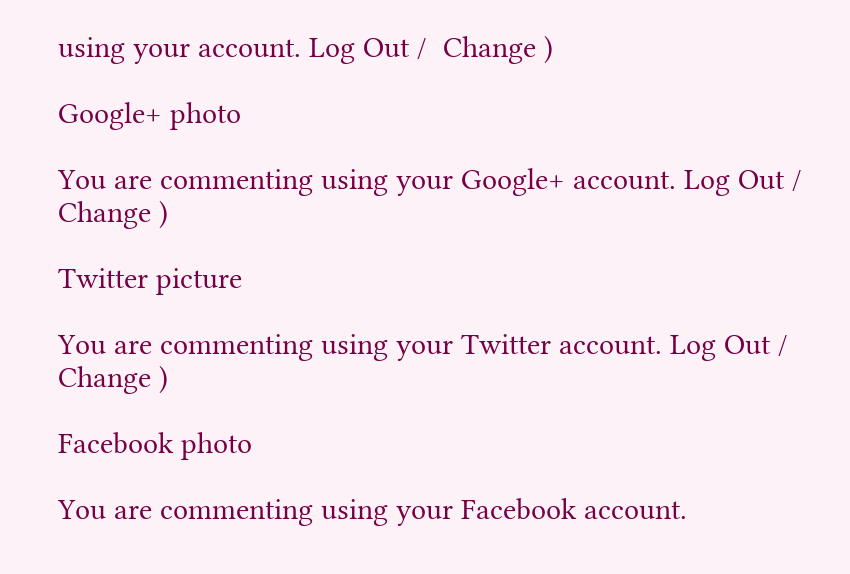using your account. Log Out /  Change )

Google+ photo

You are commenting using your Google+ account. Log Out /  Change )

Twitter picture

You are commenting using your Twitter account. Log Out /  Change )

Facebook photo

You are commenting using your Facebook account.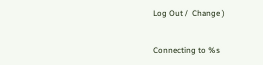Log Out /  Change )


Connecting to %s